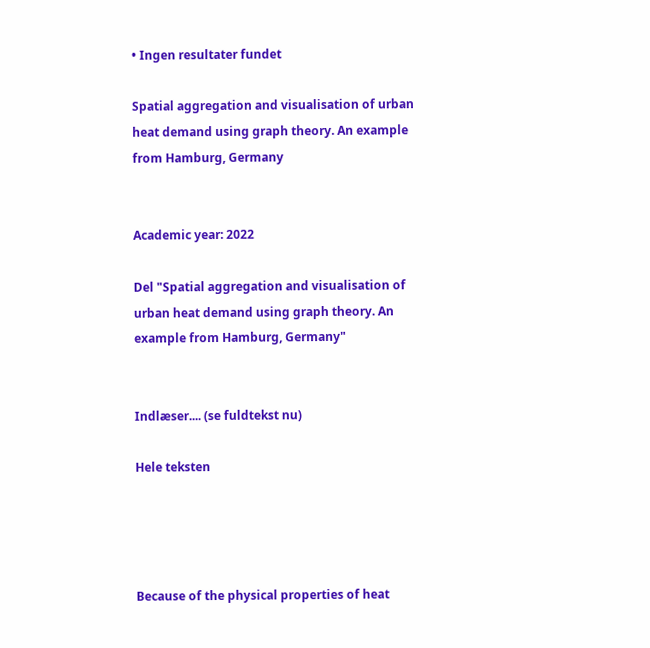• Ingen resultater fundet

Spatial aggregation and visualisation of urban heat demand using graph theory. An example from Hamburg, Germany


Academic year: 2022

Del "Spatial aggregation and visualisation of urban heat demand using graph theory. An example from Hamburg, Germany"


Indlæser.... (se fuldtekst nu)

Hele teksten




Because of the physical properties of heat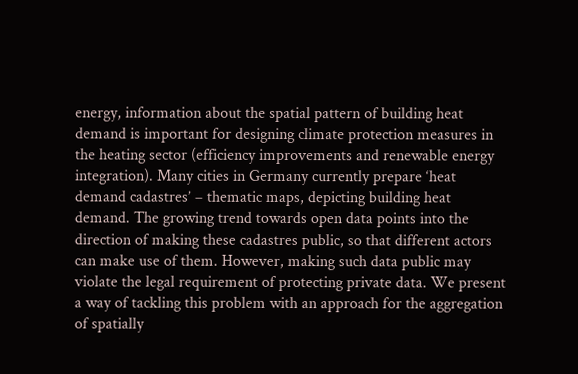energy, information about the spatial pattern of building heat demand is important for designing climate protection measures in the heating sector (efficiency improvements and renewable energy integration). Many cities in Germany currently prepare ‘heat demand cadastres’ – thematic maps, depicting building heat demand. The growing trend towards open data points into the direction of making these cadastres public, so that different actors can make use of them. However, making such data public may violate the legal requirement of protecting private data. We present a way of tackling this problem with an approach for the aggregation of spatially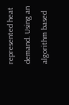represented heat demand. Using an algorithm based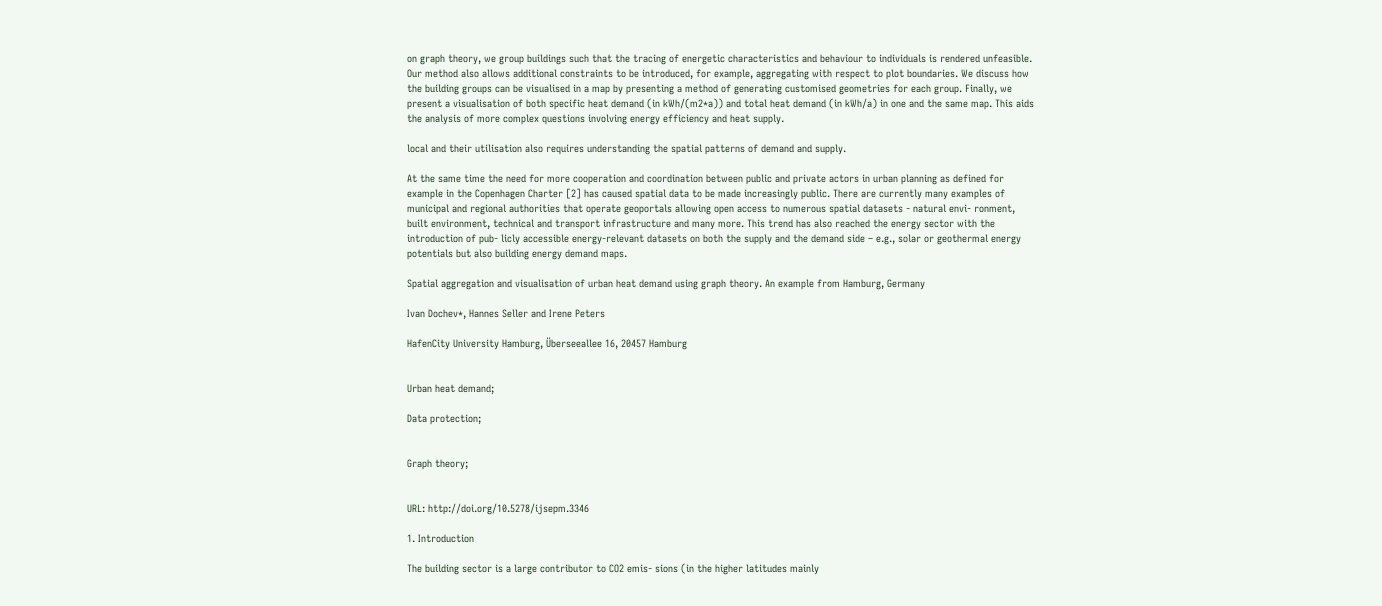on graph theory, we group buildings such that the tracing of energetic characteristics and behaviour to individuals is rendered unfeasible. Our method also allows additional constraints to be introduced, for example, aggregating with respect to plot boundaries. We discuss how the building groups can be visualised in a map by presenting a method of generating customised geometries for each group. Finally, we present a visualisation of both specific heat demand (in kWh/(m2*a)) and total heat demand (in kWh/a) in one and the same map. This aids the analysis of more complex questions involving energy efficiency and heat supply.

local and their utilisation also requires understanding the spatial patterns of demand and supply.

At the same time the need for more cooperation and coordination between public and private actors in urban planning as defined for example in the Copenhagen Charter [2] has caused spatial data to be made increasingly public. There are currently many examples of municipal and regional authorities that operate geoportals allowing open access to numerous spatial datasets - natural envi- ronment, built environment, technical and transport infrastructure and many more. This trend has also reached the energy sector with the introduction of pub- licly accessible energy-relevant datasets on both the supply and the demand side – e.g., solar or geothermal energy potentials but also building energy demand maps.

Spatial aggregation and visualisation of urban heat demand using graph theory. An example from Hamburg, Germany

Ivan Dochev*, Hannes Seller and Irene Peters

HafenCity University Hamburg, Überseeallee 16, 20457 Hamburg


Urban heat demand;

Data protection;


Graph theory;


URL: http://doi.org/10.5278/ijsepm.3346

1. Introduction

The building sector is a large contributor to CO2 emis- sions (in the higher latitudes mainly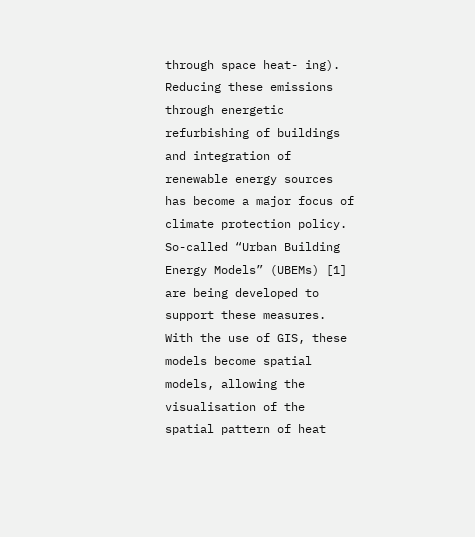through space heat- ing). Reducing these emissions through energetic refurbishing of buildings and integration of renewable energy sources has become a major focus of climate protection policy. So-called “Urban Building Energy Models” (UBEMs) [1] are being developed to support these measures. With the use of GIS, these models become spatial models, allowing the visualisation of the spatial pattern of heat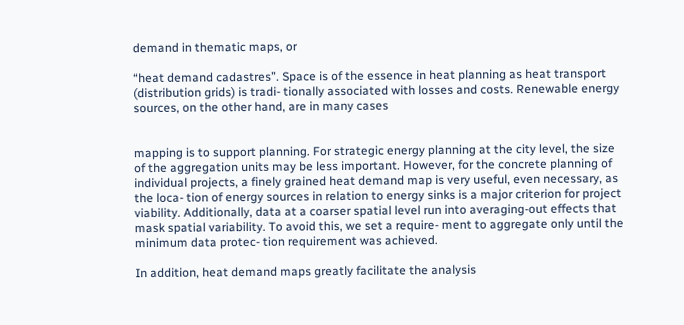demand in thematic maps, or

“heat demand cadastres”. Space is of the essence in heat planning as heat transport (distribution grids) is tradi- tionally associated with losses and costs. Renewable energy sources, on the other hand, are in many cases


mapping is to support planning. For strategic energy planning at the city level, the size of the aggregation units may be less important. However, for the concrete planning of individual projects, a finely grained heat demand map is very useful, even necessary, as the loca- tion of energy sources in relation to energy sinks is a major criterion for project viability. Additionally, data at a coarser spatial level run into averaging-out effects that mask spatial variability. To avoid this, we set a require- ment to aggregate only until the minimum data protec- tion requirement was achieved.

In addition, heat demand maps greatly facilitate the analysis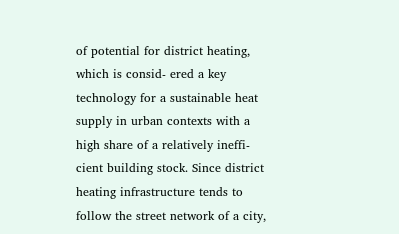of potential for district heating, which is consid- ered a key technology for a sustainable heat supply in urban contexts with a high share of a relatively ineffi- cient building stock. Since district heating infrastructure tends to follow the street network of a city,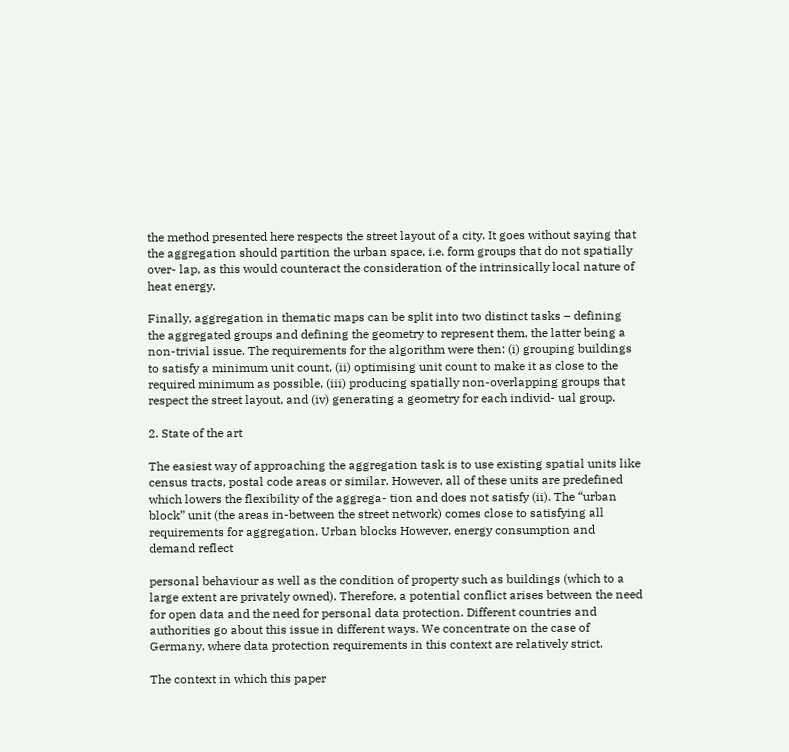the method presented here respects the street layout of a city. It goes without saying that the aggregation should partition the urban space, i.e. form groups that do not spatially over- lap, as this would counteract the consideration of the intrinsically local nature of heat energy.

Finally, aggregation in thematic maps can be split into two distinct tasks – defining the aggregated groups and defining the geometry to represent them, the latter being a non-trivial issue. The requirements for the algorithm were then: (i) grouping buildings to satisfy a minimum unit count, (ii) optimising unit count to make it as close to the required minimum as possible, (iii) producing spatially non-overlapping groups that respect the street layout, and (iv) generating a geometry for each individ- ual group.

2. State of the art

The easiest way of approaching the aggregation task is to use existing spatial units like census tracts, postal code areas or similar. However, all of these units are predefined which lowers the flexibility of the aggrega- tion and does not satisfy (ii). The “urban block” unit (the areas in-between the street network) comes close to satisfying all requirements for aggregation. Urban blocks However, energy consumption and demand reflect

personal behaviour as well as the condition of property such as buildings (which to a large extent are privately owned). Therefore, a potential conflict arises between the need for open data and the need for personal data protection. Different countries and authorities go about this issue in different ways. We concentrate on the case of Germany, where data protection requirements in this context are relatively strict.

The context in which this paper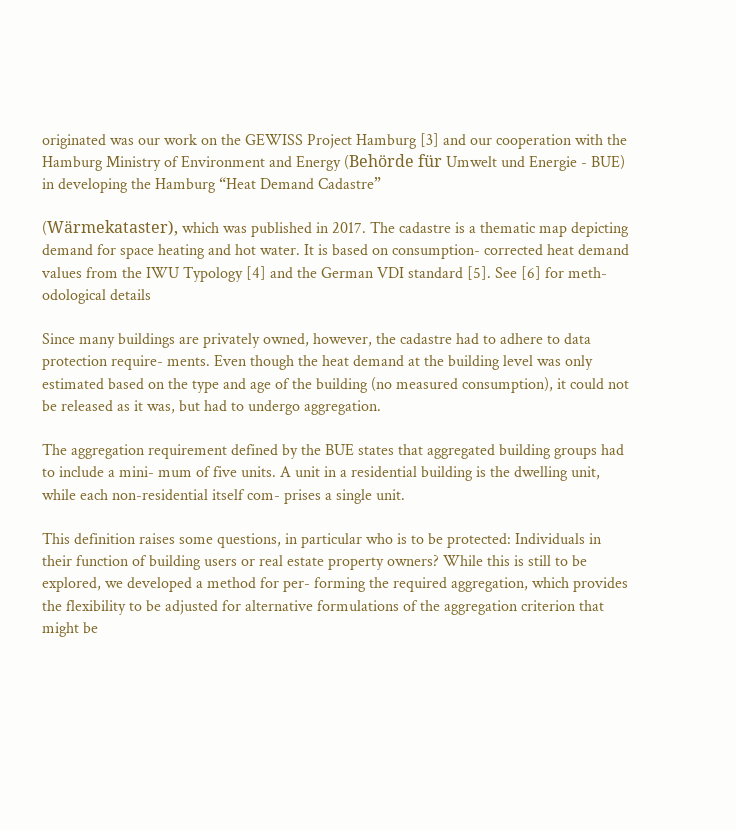originated was our work on the GEWISS Project Hamburg [3] and our cooperation with the Hamburg Ministry of Environment and Energy (Behörde für Umwelt und Energie - BUE) in developing the Hamburg “Heat Demand Cadastre”

(Wärmekataster), which was published in 2017. The cadastre is a thematic map depicting demand for space heating and hot water. It is based on consumption- corrected heat demand values from the IWU Typology [4] and the German VDI standard [5]. See [6] for meth- odological details

Since many buildings are privately owned, however, the cadastre had to adhere to data protection require- ments. Even though the heat demand at the building level was only estimated based on the type and age of the building (no measured consumption), it could not be released as it was, but had to undergo aggregation.

The aggregation requirement defined by the BUE states that aggregated building groups had to include a mini- mum of five units. A unit in a residential building is the dwelling unit, while each non-residential itself com- prises a single unit.

This definition raises some questions, in particular who is to be protected: Individuals in their function of building users or real estate property owners? While this is still to be explored, we developed a method for per- forming the required aggregation, which provides the flexibility to be adjusted for alternative formulations of the aggregation criterion that might be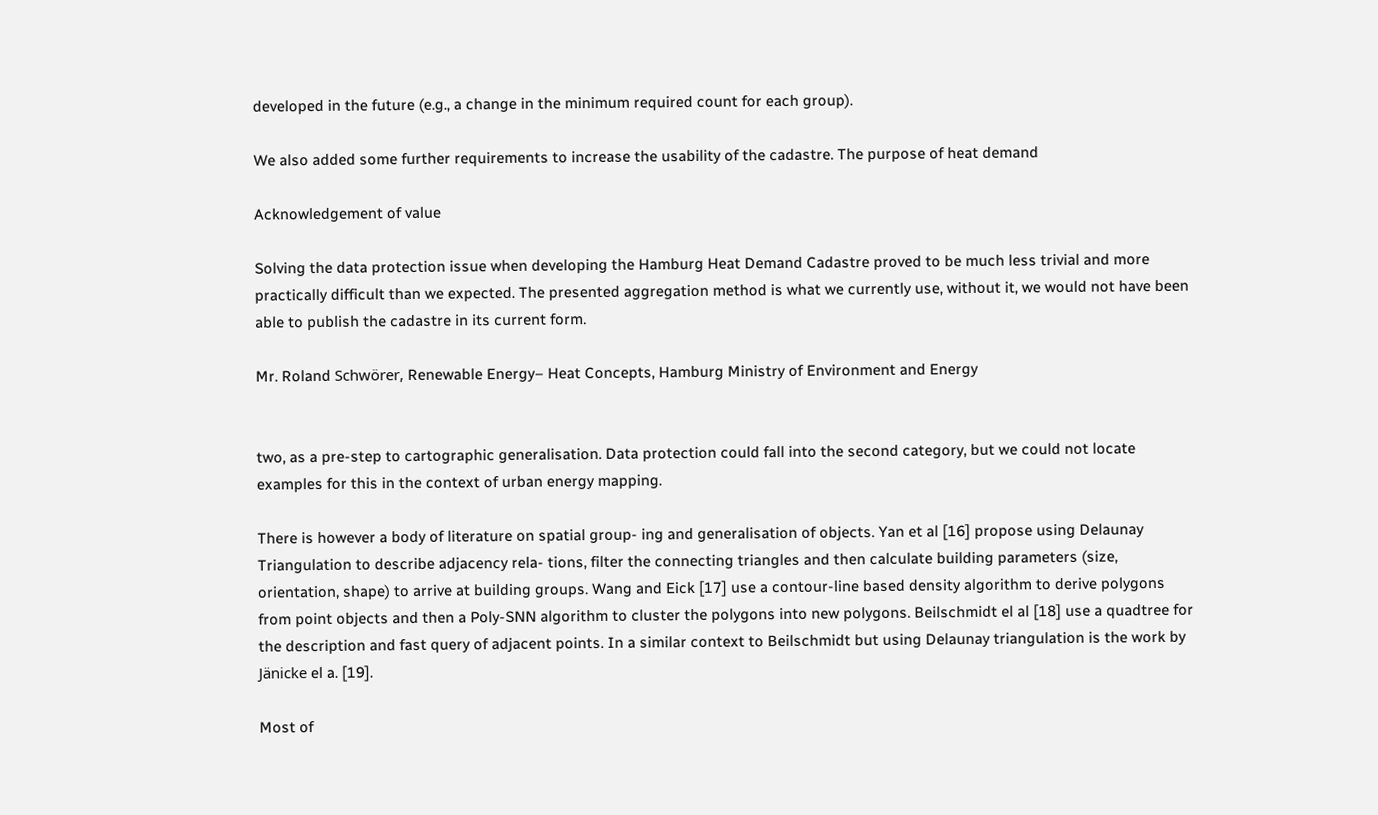developed in the future (e.g., a change in the minimum required count for each group).

We also added some further requirements to increase the usability of the cadastre. The purpose of heat demand

Acknowledgement of value

Solving the data protection issue when developing the Hamburg Heat Demand Cadastre proved to be much less trivial and more practically difficult than we expected. The presented aggregation method is what we currently use, without it, we would not have been able to publish the cadastre in its current form.

Mr. Roland Schwörer, Renewable Energy– Heat Concepts, Hamburg Ministry of Environment and Energy


two, as a pre-step to cartographic generalisation. Data protection could fall into the second category, but we could not locate examples for this in the context of urban energy mapping.

There is however a body of literature on spatial group- ing and generalisation of objects. Yan et al [16] propose using Delaunay Triangulation to describe adjacency rela- tions, filter the connecting triangles and then calculate building parameters (size, orientation, shape) to arrive at building groups. Wang and Eick [17] use a contour-line based density algorithm to derive polygons from point objects and then a Poly-SNN algorithm to cluster the polygons into new polygons. Beilschmidt el al [18] use a quadtree for the description and fast query of adjacent points. In a similar context to Beilschmidt but using Delaunay triangulation is the work by Jänicke el a. [19].

Most of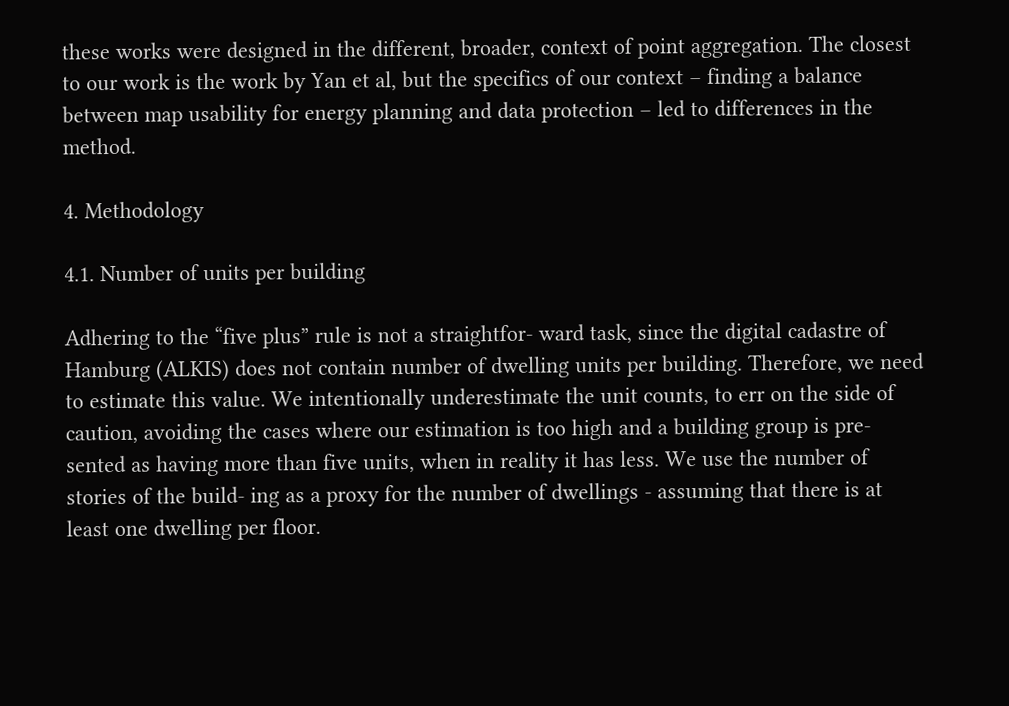these works were designed in the different, broader, context of point aggregation. The closest to our work is the work by Yan et al, but the specifics of our context – finding a balance between map usability for energy planning and data protection – led to differences in the method.

4. Methodology

4.1. Number of units per building

Adhering to the “five plus” rule is not a straightfor- ward task, since the digital cadastre of Hamburg (ALKIS) does not contain number of dwelling units per building. Therefore, we need to estimate this value. We intentionally underestimate the unit counts, to err on the side of caution, avoiding the cases where our estimation is too high and a building group is pre- sented as having more than five units, when in reality it has less. We use the number of stories of the build- ing as a proxy for the number of dwellings - assuming that there is at least one dwelling per floor.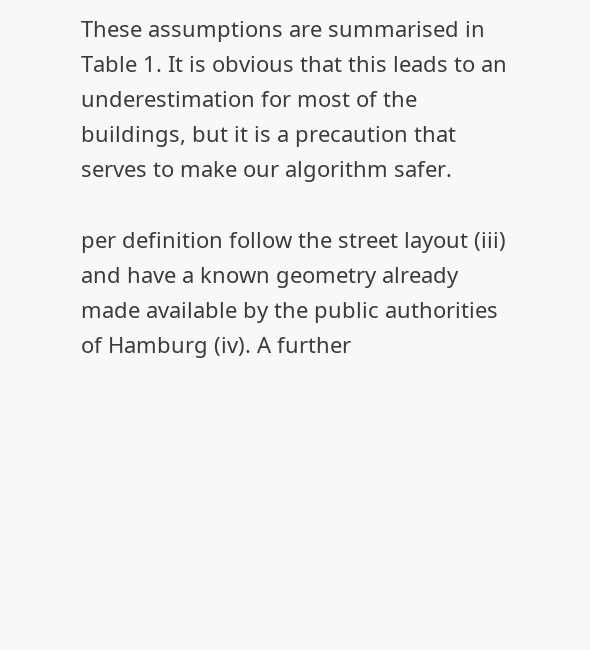These assumptions are summarised in Table 1. It is obvious that this leads to an underestimation for most of the buildings, but it is a precaution that serves to make our algorithm safer.

per definition follow the street layout (iii) and have a known geometry already made available by the public authorities of Hamburg (iv). A further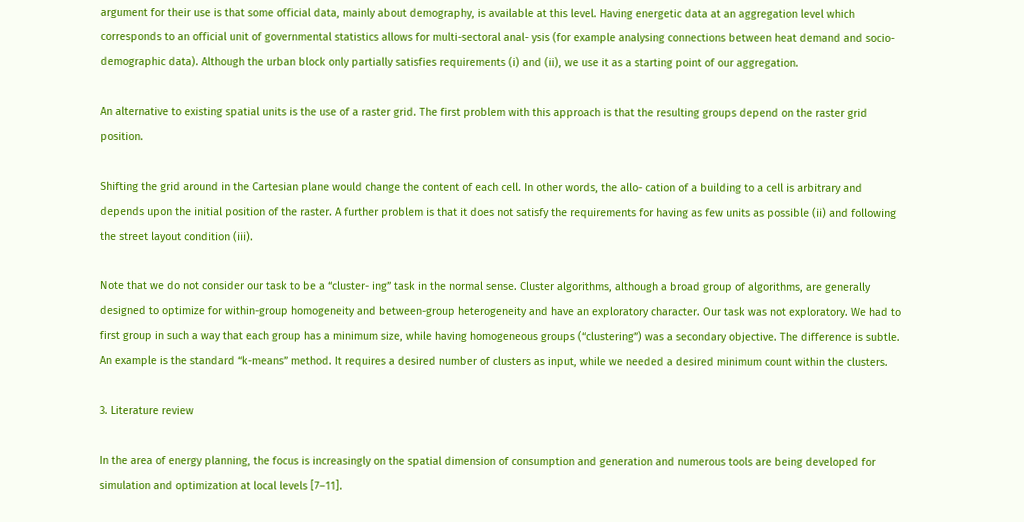argument for their use is that some official data, mainly about demography, is available at this level. Having energetic data at an aggregation level which corresponds to an official unit of governmental statistics allows for multi-sectoral anal- ysis (for example analysing connections between heat demand and socio-demographic data). Although the urban block only partially satisfies requirements (i) and (ii), we use it as a starting point of our aggregation.

An alternative to existing spatial units is the use of a raster grid. The first problem with this approach is that the resulting groups depend on the raster grid position.

Shifting the grid around in the Cartesian plane would change the content of each cell. In other words, the allo- cation of a building to a cell is arbitrary and depends upon the initial position of the raster. A further problem is that it does not satisfy the requirements for having as few units as possible (ii) and following the street layout condition (iii).

Note that we do not consider our task to be a “cluster- ing” task in the normal sense. Cluster algorithms, although a broad group of algorithms, are generally designed to optimize for within-group homogeneity and between-group heterogeneity and have an exploratory character. Our task was not exploratory. We had to first group in such a way that each group has a minimum size, while having homogeneous groups (“clustering”) was a secondary objective. The difference is subtle. An example is the standard “k-means” method. It requires a desired number of clusters as input, while we needed a desired minimum count within the clusters.

3. Literature review

In the area of energy planning, the focus is increasingly on the spatial dimension of consumption and generation and numerous tools are being developed for simulation and optimization at local levels [7–11].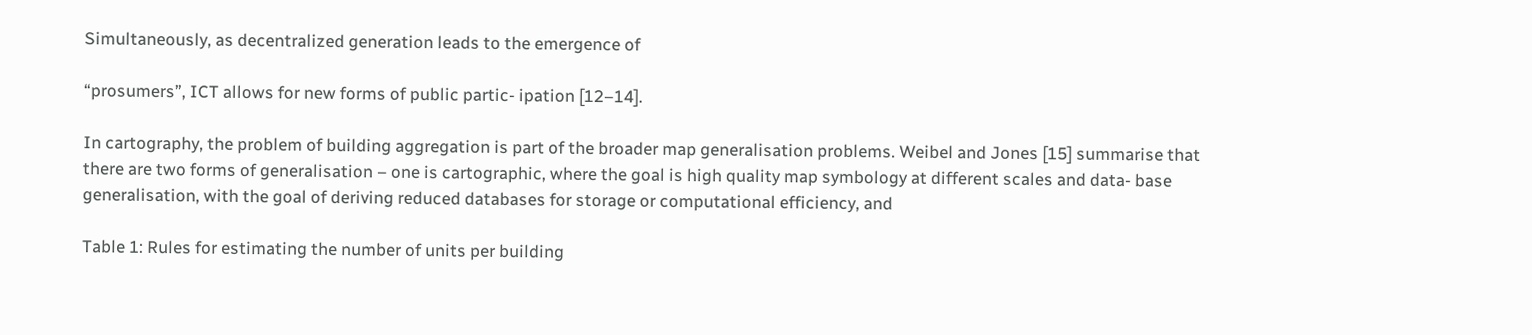Simultaneously, as decentralized generation leads to the emergence of

“prosumers”, ICT allows for new forms of public partic- ipation [12–14].

In cartography, the problem of building aggregation is part of the broader map generalisation problems. Weibel and Jones [15] summarise that there are two forms of generalisation – one is cartographic, where the goal is high quality map symbology at different scales and data- base generalisation, with the goal of deriving reduced databases for storage or computational efficiency, and

Table 1: Rules for estimating the number of units per building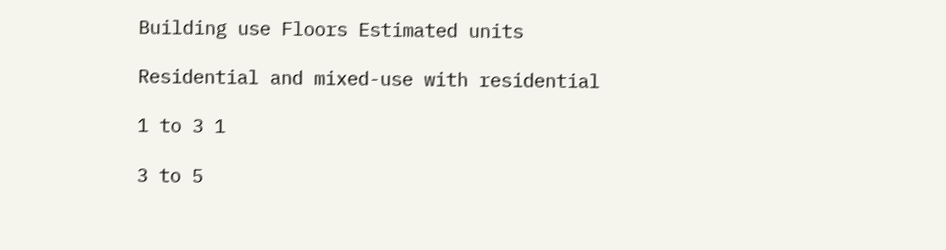Building use Floors Estimated units

Residential and mixed-use with residential

1 to 3 1

3 to 5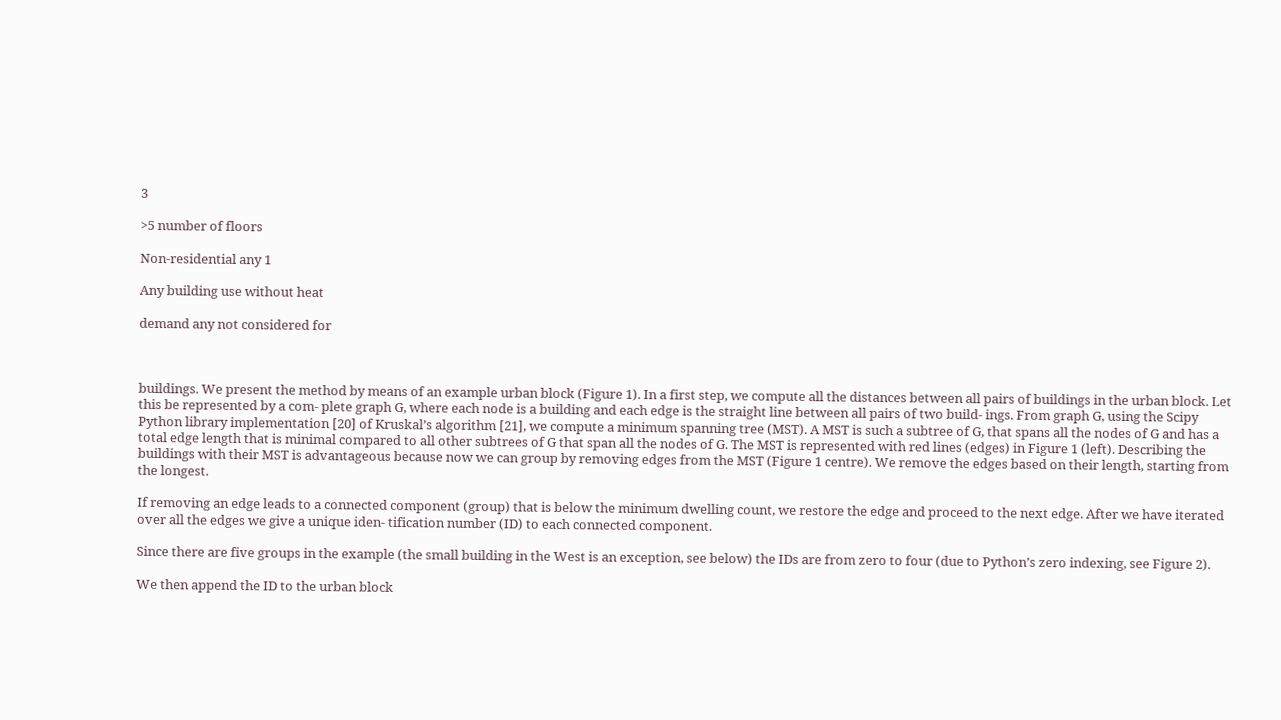3

>5 number of floors

Non-residential any 1

Any building use without heat

demand any not considered for



buildings. We present the method by means of an example urban block (Figure 1). In a first step, we compute all the distances between all pairs of buildings in the urban block. Let this be represented by a com- plete graph G, where each node is a building and each edge is the straight line between all pairs of two build- ings. From graph G, using the Scipy Python library implementation [20] of Kruskal’s algorithm [21], we compute a minimum spanning tree (MST). A MST is such a subtree of G, that spans all the nodes of G and has a total edge length that is minimal compared to all other subtrees of G that span all the nodes of G. The MST is represented with red lines (edges) in Figure 1 (left). Describing the buildings with their MST is advantageous because now we can group by removing edges from the MST (Figure 1 centre). We remove the edges based on their length, starting from the longest.

If removing an edge leads to a connected component (group) that is below the minimum dwelling count, we restore the edge and proceed to the next edge. After we have iterated over all the edges we give a unique iden- tification number (ID) to each connected component.

Since there are five groups in the example (the small building in the West is an exception, see below) the IDs are from zero to four (due to Python’s zero indexing, see Figure 2).

We then append the ID to the urban block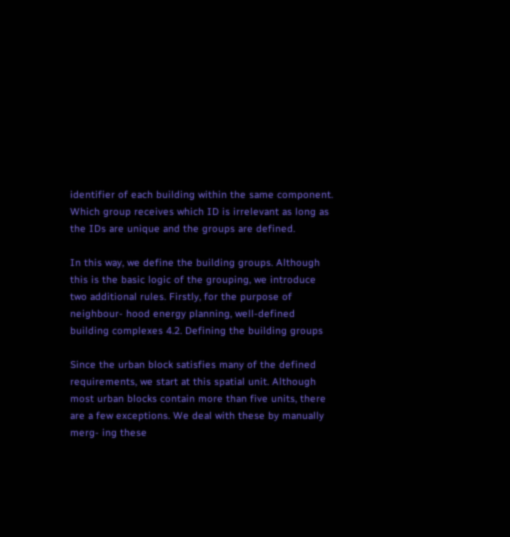identifier of each building within the same component. Which group receives which ID is irrelevant as long as the IDs are unique and the groups are defined.

In this way, we define the building groups. Although this is the basic logic of the grouping, we introduce two additional rules. Firstly, for the purpose of neighbour- hood energy planning, well-defined building complexes 4.2. Defining the building groups

Since the urban block satisfies many of the defined requirements, we start at this spatial unit. Although most urban blocks contain more than five units, there are a few exceptions. We deal with these by manually merg- ing these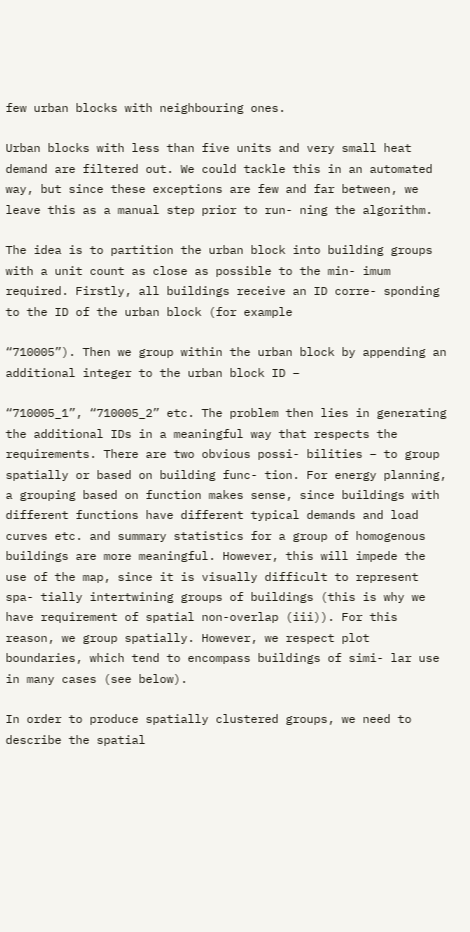few urban blocks with neighbouring ones.

Urban blocks with less than five units and very small heat demand are filtered out. We could tackle this in an automated way, but since these exceptions are few and far between, we leave this as a manual step prior to run- ning the algorithm.

The idea is to partition the urban block into building groups with a unit count as close as possible to the min- imum required. Firstly, all buildings receive an ID corre- sponding to the ID of the urban block (for example

“710005”). Then we group within the urban block by appending an additional integer to the urban block ID –

“710005_1”, “710005_2” etc. The problem then lies in generating the additional IDs in a meaningful way that respects the requirements. There are two obvious possi- bilities – to group spatially or based on building func- tion. For energy planning, a grouping based on function makes sense, since buildings with different functions have different typical demands and load curves etc. and summary statistics for a group of homogenous buildings are more meaningful. However, this will impede the use of the map, since it is visually difficult to represent spa- tially intertwining groups of buildings (this is why we have requirement of spatial non-overlap (iii)). For this reason, we group spatially. However, we respect plot boundaries, which tend to encompass buildings of simi- lar use in many cases (see below).

In order to produce spatially clustered groups, we need to describe the spatial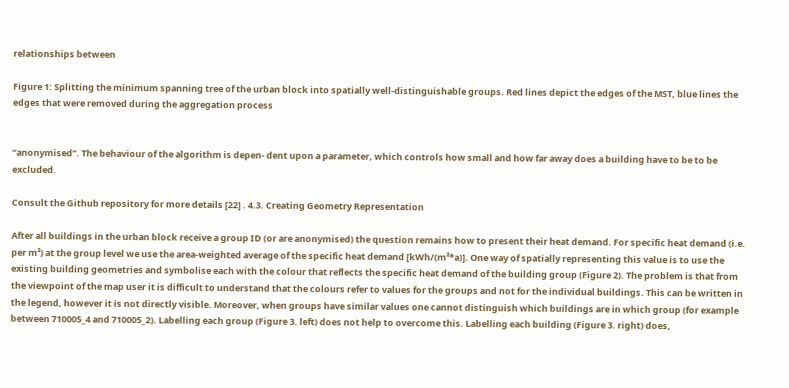relationships between

Figure 1: Splitting the minimum spanning tree of the urban block into spatially well-distinguishable groups. Red lines depict the edges of the MST, blue lines the edges that were removed during the aggregation process


“anonymised”. The behaviour of the algorithm is depen- dent upon a parameter, which controls how small and how far away does a building have to be to be excluded.

Consult the Github repository for more details [22] . 4.3. Creating Geometry Representation

After all buildings in the urban block receive a group ID (or are anonymised) the question remains how to present their heat demand. For specific heat demand (i.e. per m²) at the group level we use the area-weighted average of the specific heat demand [kWh/(m²*a)]. One way of spatially representing this value is to use the existing building geometries and symbolise each with the colour that reflects the specific heat demand of the building group (Figure 2). The problem is that from the viewpoint of the map user it is difficult to understand that the colours refer to values for the groups and not for the individual buildings. This can be written in the legend, however it is not directly visible. Moreover, when groups have similar values one cannot distinguish which buildings are in which group (for example between 710005_4 and 710005_2). Labelling each group (Figure 3. left) does not help to overcome this. Labelling each building (Figure 3. right) does,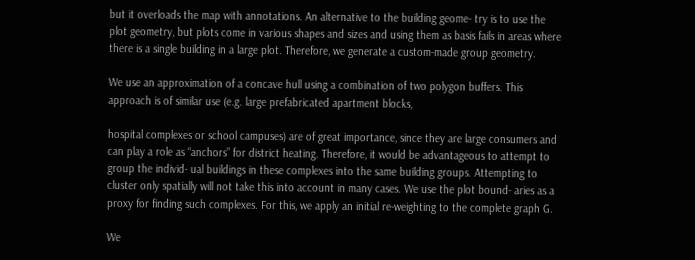but it overloads the map with annotations. An alternative to the building geome- try is to use the plot geometry, but plots come in various shapes and sizes and using them as basis fails in areas where there is a single building in a large plot. Therefore, we generate a custom-made group geometry.

We use an approximation of a concave hull using a combination of two polygon buffers. This approach is of similar use (e.g. large prefabricated apartment blocks,

hospital complexes or school campuses) are of great importance, since they are large consumers and can play a role as “anchors” for district heating. Therefore, it would be advantageous to attempt to group the individ- ual buildings in these complexes into the same building groups. Attempting to cluster only spatially will not take this into account in many cases. We use the plot bound- aries as a proxy for finding such complexes. For this, we apply an initial re-weighting to the complete graph G.

We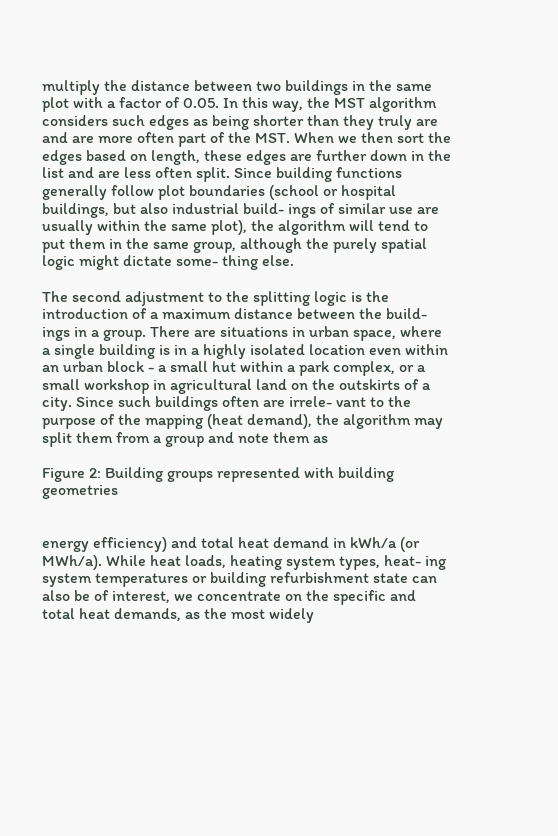multiply the distance between two buildings in the same plot with a factor of 0.05. In this way, the MST algorithm considers such edges as being shorter than they truly are and are more often part of the MST. When we then sort the edges based on length, these edges are further down in the list and are less often split. Since building functions generally follow plot boundaries (school or hospital buildings, but also industrial build- ings of similar use are usually within the same plot), the algorithm will tend to put them in the same group, although the purely spatial logic might dictate some- thing else.

The second adjustment to the splitting logic is the introduction of a maximum distance between the build- ings in a group. There are situations in urban space, where a single building is in a highly isolated location even within an urban block - a small hut within a park complex, or a small workshop in agricultural land on the outskirts of a city. Since such buildings often are irrele- vant to the purpose of the mapping (heat demand), the algorithm may split them from a group and note them as

Figure 2: Building groups represented with building geometries


energy efficiency) and total heat demand in kWh/a (or MWh/a). While heat loads, heating system types, heat- ing system temperatures or building refurbishment state can also be of interest, we concentrate on the specific and total heat demands, as the most widely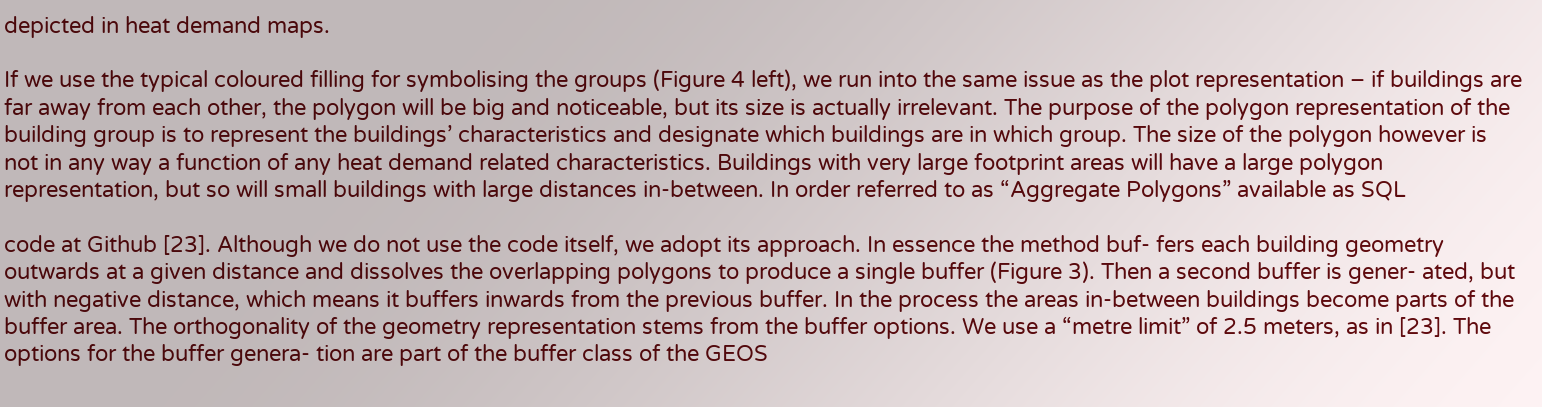depicted in heat demand maps.

If we use the typical coloured filling for symbolising the groups (Figure 4 left), we run into the same issue as the plot representation – if buildings are far away from each other, the polygon will be big and noticeable, but its size is actually irrelevant. The purpose of the polygon representation of the building group is to represent the buildings’ characteristics and designate which buildings are in which group. The size of the polygon however is not in any way a function of any heat demand related characteristics. Buildings with very large footprint areas will have a large polygon representation, but so will small buildings with large distances in-between. In order referred to as “Aggregate Polygons” available as SQL

code at Github [23]. Although we do not use the code itself, we adopt its approach. In essence the method buf- fers each building geometry outwards at a given distance and dissolves the overlapping polygons to produce a single buffer (Figure 3). Then a second buffer is gener- ated, but with negative distance, which means it buffers inwards from the previous buffer. In the process the areas in-between buildings become parts of the buffer area. The orthogonality of the geometry representation stems from the buffer options. We use a “metre limit” of 2.5 meters, as in [23]. The options for the buffer genera- tion are part of the buffer class of the GEOS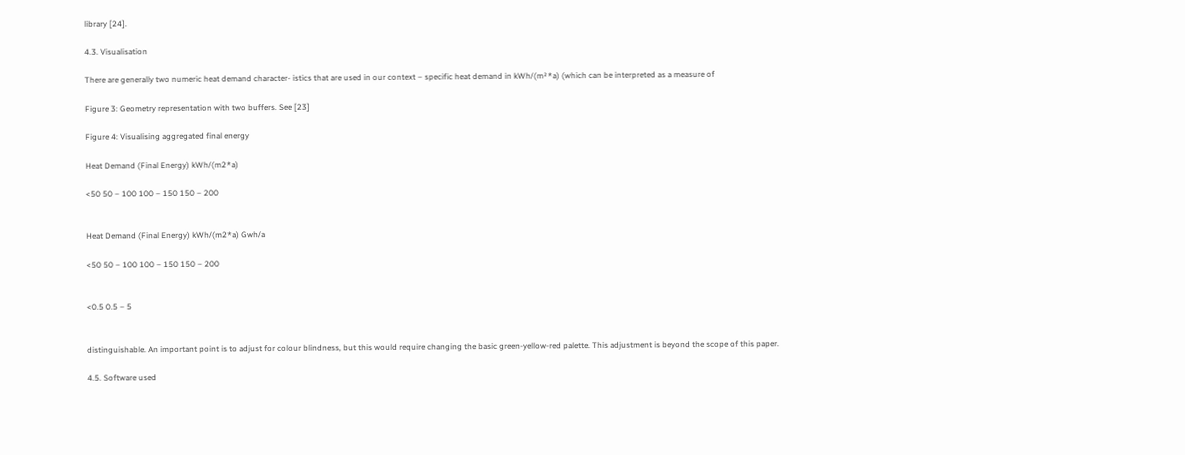library [24].

4.3. Visualisation

There are generally two numeric heat demand character- istics that are used in our context – specific heat demand in kWh/(m²*a) (which can be interpreted as a measure of

Figure 3: Geometry representation with two buffers. See [23]

Figure 4: Visualising aggregated final energy

Heat Demand (Final Energy) kWh/(m2*a)

<50 50 – 100 100 – 150 150 – 200


Heat Demand (Final Energy) kWh/(m2*a) Gwh/a

<50 50 – 100 100 – 150 150 – 200


<0.5 0.5 – 5


distinguishable. An important point is to adjust for colour blindness, but this would require changing the basic green-yellow-red palette. This adjustment is beyond the scope of this paper.

4.5. Software used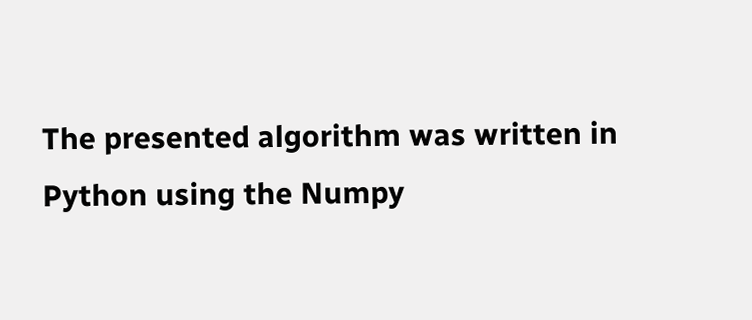The presented algorithm was written in Python using the Numpy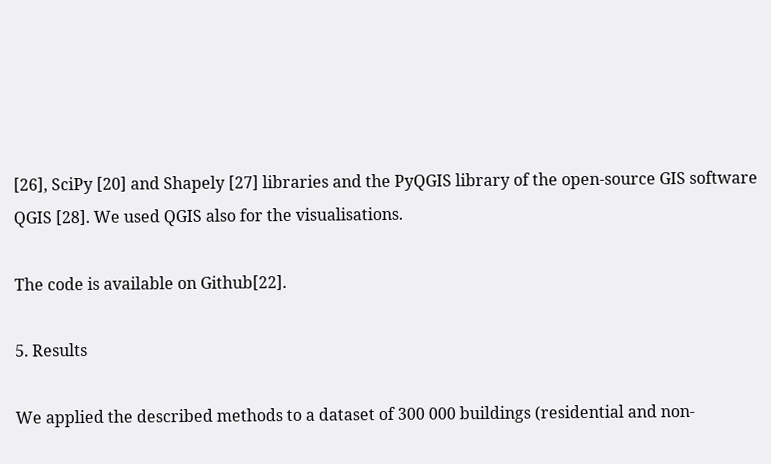[26], SciPy [20] and Shapely [27] libraries and the PyQGIS library of the open-source GIS software QGIS [28]. We used QGIS also for the visualisations.

The code is available on Github[22].

5. Results

We applied the described methods to a dataset of 300 000 buildings (residential and non-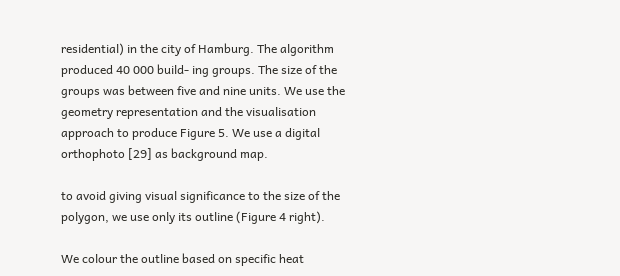residential) in the city of Hamburg. The algorithm produced 40 000 build- ing groups. The size of the groups was between five and nine units. We use the geometry representation and the visualisation approach to produce Figure 5. We use a digital orthophoto [29] as background map.

to avoid giving visual significance to the size of the polygon, we use only its outline (Figure 4 right).

We colour the outline based on specific heat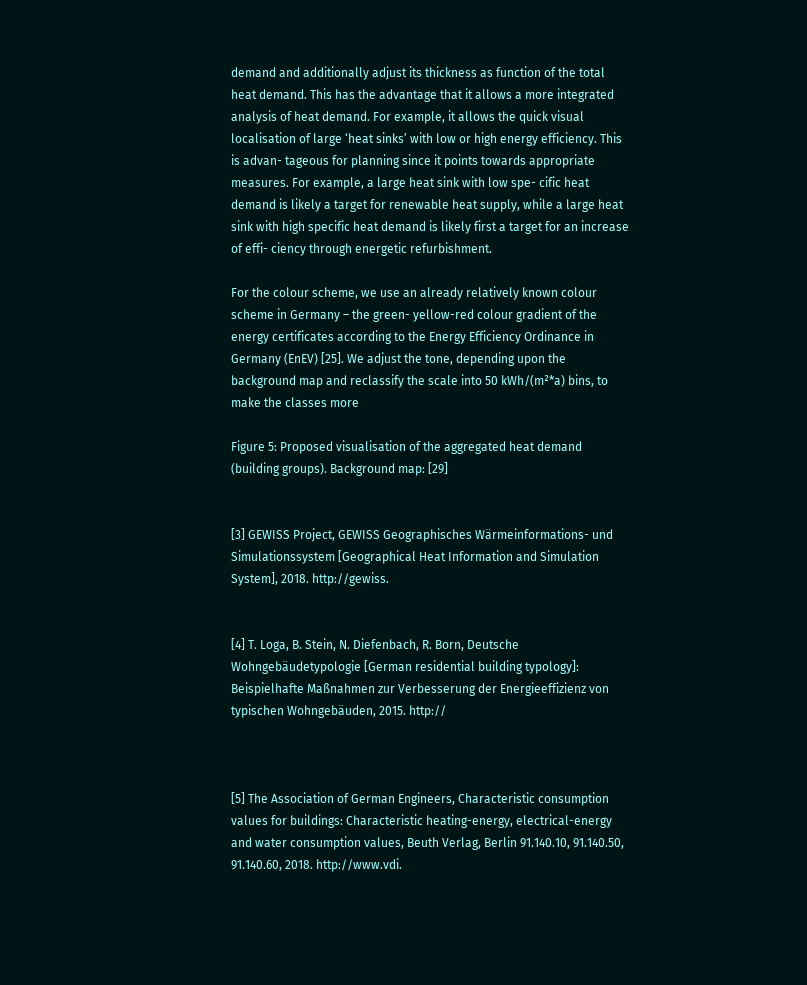demand and additionally adjust its thickness as function of the total heat demand. This has the advantage that it allows a more integrated analysis of heat demand. For example, it allows the quick visual localisation of large ‘heat sinks’ with low or high energy efficiency. This is advan- tageous for planning since it points towards appropriate measures. For example, a large heat sink with low spe- cific heat demand is likely a target for renewable heat supply, while a large heat sink with high specific heat demand is likely first a target for an increase of effi- ciency through energetic refurbishment.

For the colour scheme, we use an already relatively known colour scheme in Germany – the green- yellow-red colour gradient of the energy certificates according to the Energy Efficiency Ordinance in Germany (EnEV) [25]. We adjust the tone, depending upon the background map and reclassify the scale into 50 kWh/(m²*a) bins, to make the classes more

Figure 5: Proposed visualisation of the aggregated heat demand (building groups). Background map: [29]


[3] GEWISS Project, GEWISS Geographisches Wärmeinformations- und Simulationssystem [Geographical Heat Information and Simulation System], 2018. http://gewiss.


[4] T. Loga, B. Stein, N. Diefenbach, R. Born, Deutsche Wohngebäudetypologie [German residential building typology]: Beispielhafte Maßnahmen zur Verbesserung der Energieeffizienz von typischen Wohngebäuden, 2015. http://



[5] The Association of German Engineers, Characteristic consumption values for buildings: Characteristic heating-energy, electrical-energy and water consumption values, Beuth Verlag, Berlin 91.140.10, 91.140.50, 91.140.60, 2018. http://www.vdi.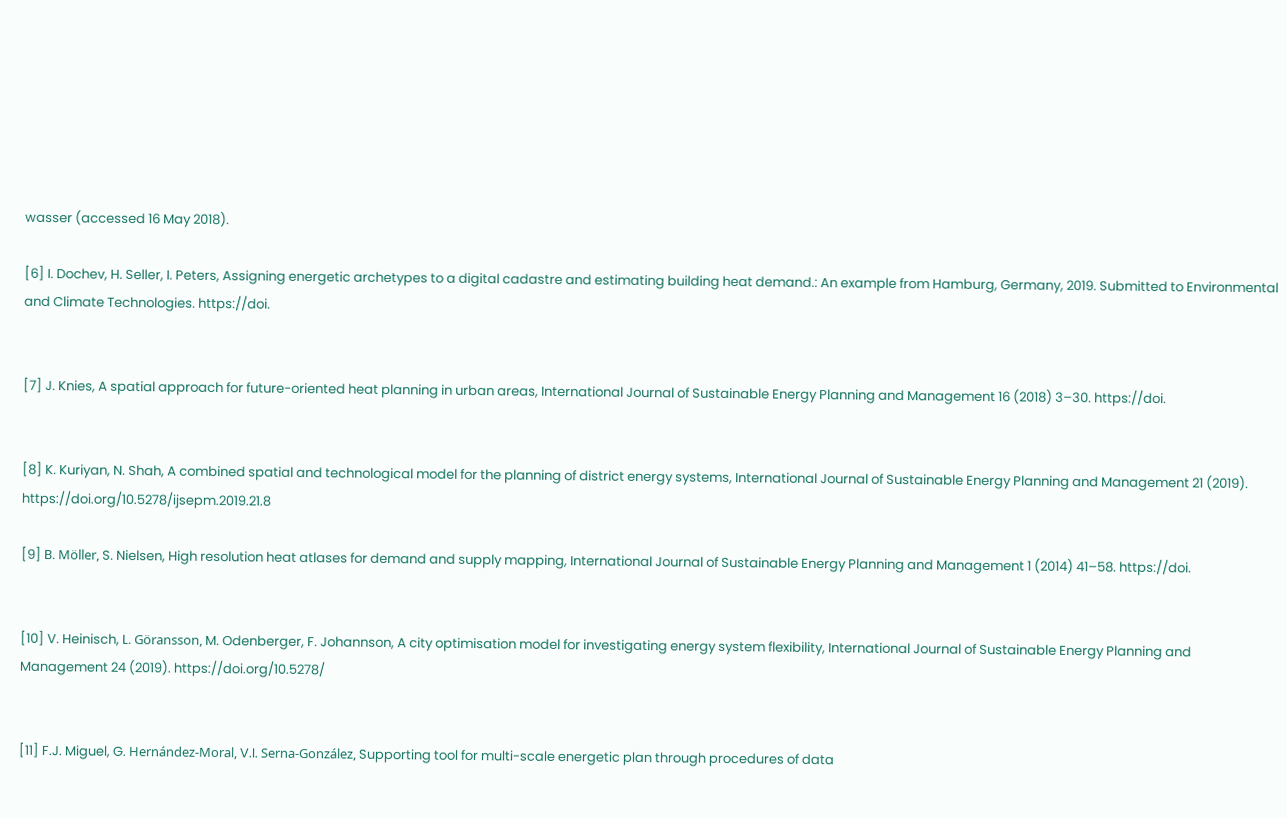wasser (accessed 16 May 2018).

[6] I. Dochev, H. Seller, I. Peters, Assigning energetic archetypes to a digital cadastre and estimating building heat demand.: An example from Hamburg, Germany, 2019. Submitted to Environmental and Climate Technologies. https://doi.


[7] J. Knies, A spatial approach for future-oriented heat planning in urban areas, International Journal of Sustainable Energy Planning and Management 16 (2018) 3–30. https://doi.


[8] K. Kuriyan, N. Shah, A combined spatial and technological model for the planning of district energy systems, International Journal of Sustainable Energy Planning and Management 21 (2019). https://doi.org/10.5278/ijsepm.2019.21.8

[9] B. Möller, S. Nielsen, High resolution heat atlases for demand and supply mapping, International Journal of Sustainable Energy Planning and Management 1 (2014) 41–58. https://doi.


[10] V. Heinisch, L. Göransson, M. Odenberger, F. Johannson, A city optimisation model for investigating energy system flexibility, International Journal of Sustainable Energy Planning and Management 24 (2019). https://doi.org/10.5278/


[11] F.J. Miguel, G. Hernández-Moral, V.I. Serna-González, Supporting tool for multi-scale energetic plan through procedures of data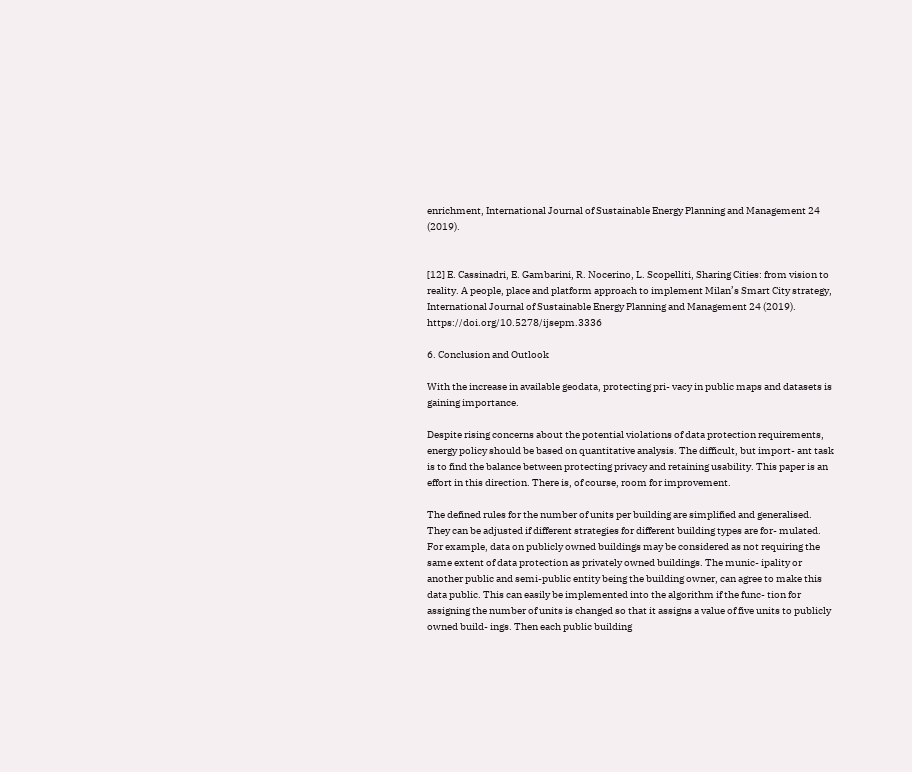enrichment, International Journal of Sustainable Energy Planning and Management 24 (2019).


[12] E. Cassinadri, E. Gambarini, R. Nocerino, L. Scopelliti, Sharing Cities: from vision to reality. A people, place and platform approach to implement Milan’s Smart City strategy, International Journal of Sustainable Energy Planning and Management 24 (2019). https://doi.org/10.5278/ijsepm.3336

6. Conclusion and Outlook

With the increase in available geodata, protecting pri- vacy in public maps and datasets is gaining importance.

Despite rising concerns about the potential violations of data protection requirements, energy policy should be based on quantitative analysis. The difficult, but import- ant task is to find the balance between protecting privacy and retaining usability. This paper is an effort in this direction. There is, of course, room for improvement.

The defined rules for the number of units per building are simplified and generalised. They can be adjusted if different strategies for different building types are for- mulated. For example, data on publicly owned buildings may be considered as not requiring the same extent of data protection as privately owned buildings. The munic- ipality or another public and semi-public entity being the building owner, can agree to make this data public. This can easily be implemented into the algorithm if the func- tion for assigning the number of units is changed so that it assigns a value of five units to publicly owned build- ings. Then each public building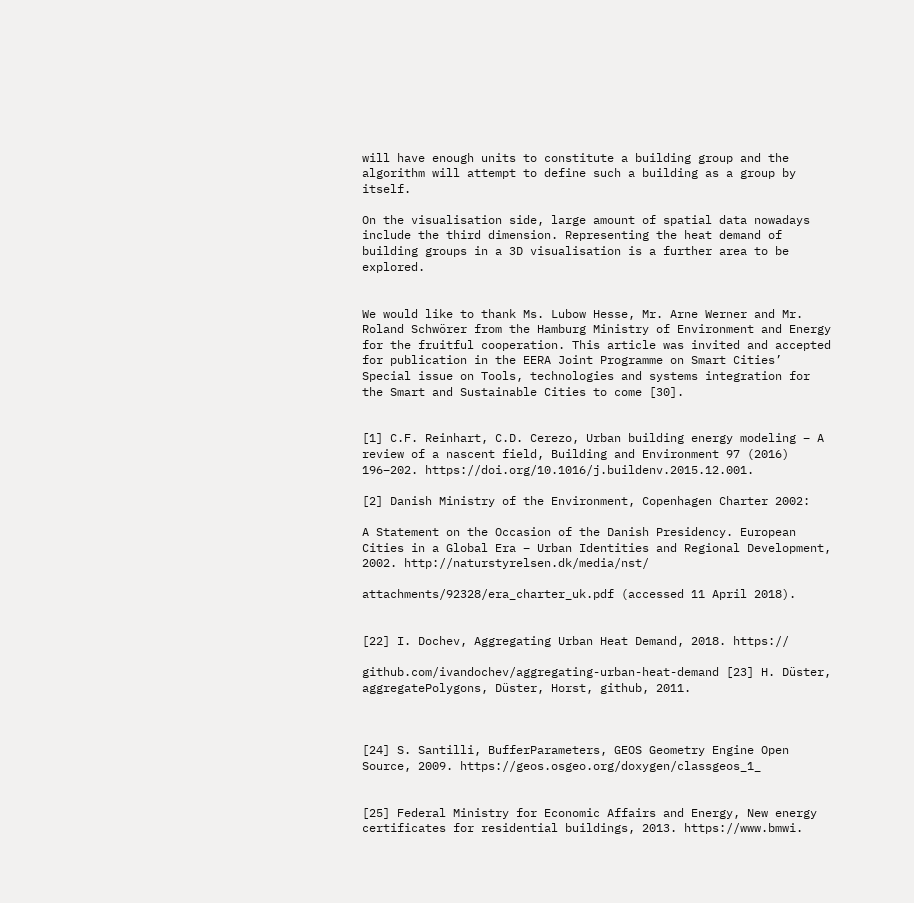will have enough units to constitute a building group and the algorithm will attempt to define such a building as a group by itself.

On the visualisation side, large amount of spatial data nowadays include the third dimension. Representing the heat demand of building groups in a 3D visualisation is a further area to be explored.


We would like to thank Ms. Lubow Hesse, Mr. Arne Werner and Mr. Roland Schwörer from the Hamburg Ministry of Environment and Energy for the fruitful cooperation. This article was invited and accepted for publication in the EERA Joint Programme on Smart Cities’ Special issue on Tools, technologies and systems integration for the Smart and Sustainable Cities to come [30].


[1] C.F. Reinhart, C.D. Cerezo, Urban building energy modeling – A review of a nascent field, Building and Environment 97 (2016) 196–202. https://doi.org/10.1016/j.buildenv.2015.12.001.

[2] Danish Ministry of the Environment, Copenhagen Charter 2002:

A Statement on the Occasion of the Danish Presidency. European Cities in a Global Era – Urban Identities and Regional Development, 2002. http://naturstyrelsen.dk/media/nst/

attachments/92328/era_charter_uk.pdf (accessed 11 April 2018).


[22] I. Dochev, Aggregating Urban Heat Demand, 2018. https://

github.com/ivandochev/aggregating-urban-heat-demand [23] H. Düster, aggregatePolygons, Düster, Horst, github, 2011.



[24] S. Santilli, BufferParameters, GEOS Geometry Engine Open Source, 2009. https://geos.osgeo.org/doxygen/classgeos_1_


[25] Federal Ministry for Economic Affairs and Energy, New energy certificates for residential buildings, 2013. https://www.bmwi.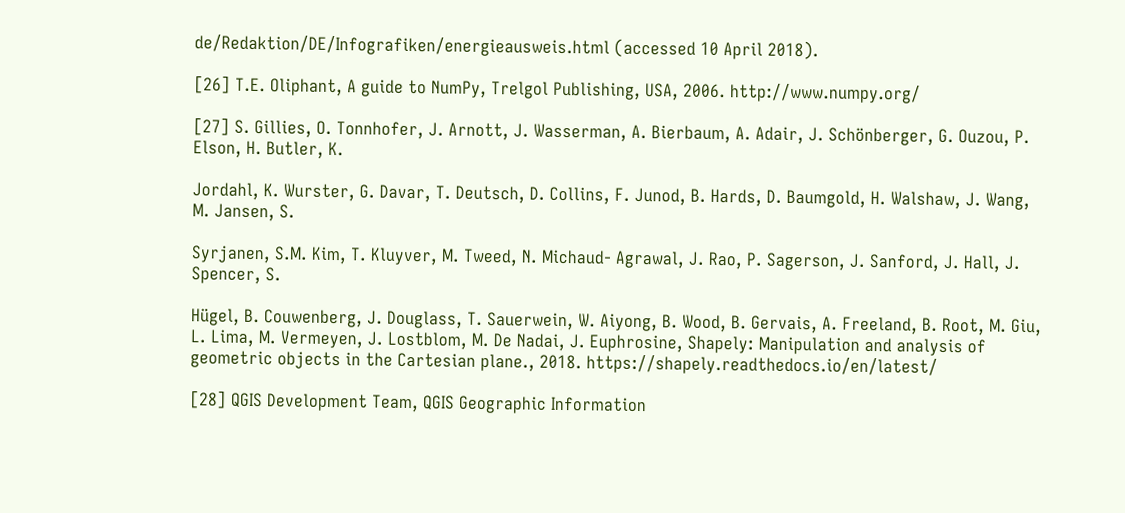de/Redaktion/DE/Infografiken/energieausweis.html (accessed 10 April 2018).

[26] T.E. Oliphant, A guide to NumPy, Trelgol Publishing, USA, 2006. http://www.numpy.org/

[27] S. Gillies, O. Tonnhofer, J. Arnott, J. Wasserman, A. Bierbaum, A. Adair, J. Schönberger, G. Ouzou, P. Elson, H. Butler, K.

Jordahl, K. Wurster, G. Davar, T. Deutsch, D. Collins, F. Junod, B. Hards, D. Baumgold, H. Walshaw, J. Wang, M. Jansen, S.

Syrjanen, S.M. Kim, T. Kluyver, M. Tweed, N. Michaud- Agrawal, J. Rao, P. Sagerson, J. Sanford, J. Hall, J. Spencer, S.

Hügel, B. Couwenberg, J. Douglass, T. Sauerwein, W. Aiyong, B. Wood, B. Gervais, A. Freeland, B. Root, M. Giu, L. Lima, M. Vermeyen, J. Lostblom, M. De Nadai, J. Euphrosine, Shapely: Manipulation and analysis of geometric objects in the Cartesian plane., 2018. https://shapely.readthedocs.io/en/latest/

[28] QGIS Development Team, QGIS Geographic Information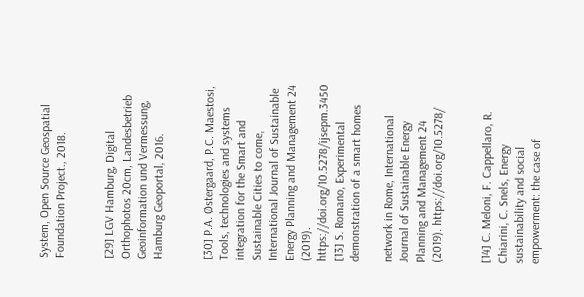System, Open Source Geospatial Foundation Project., 2018.


[29] LGV Hamburg, Digital Orthophotos 20cm, Landesbetrieb Geoinformation und Vermessung, Hamburg Geoportal, 2016.


[30] P.A. Østergaard, P.C. Maestosi, Tools, technologies and systems integration for the Smart and Sustainable Cities to come, International Journal of Sustainable Energy Planning and Management 24 (2019). https://doi.org/10.5278/ijsepm.3450 [13] S. Romano, Experimental demonstration of a smart homes

network in Rome, International Journal of Sustainable Energy Planning and Management 24 (2019). https://doi.org/10.5278/


[14] C. Meloni, F. Cappellaro, R. Chiarini, C. Snels, Energy sustainability and social empowerment: the case of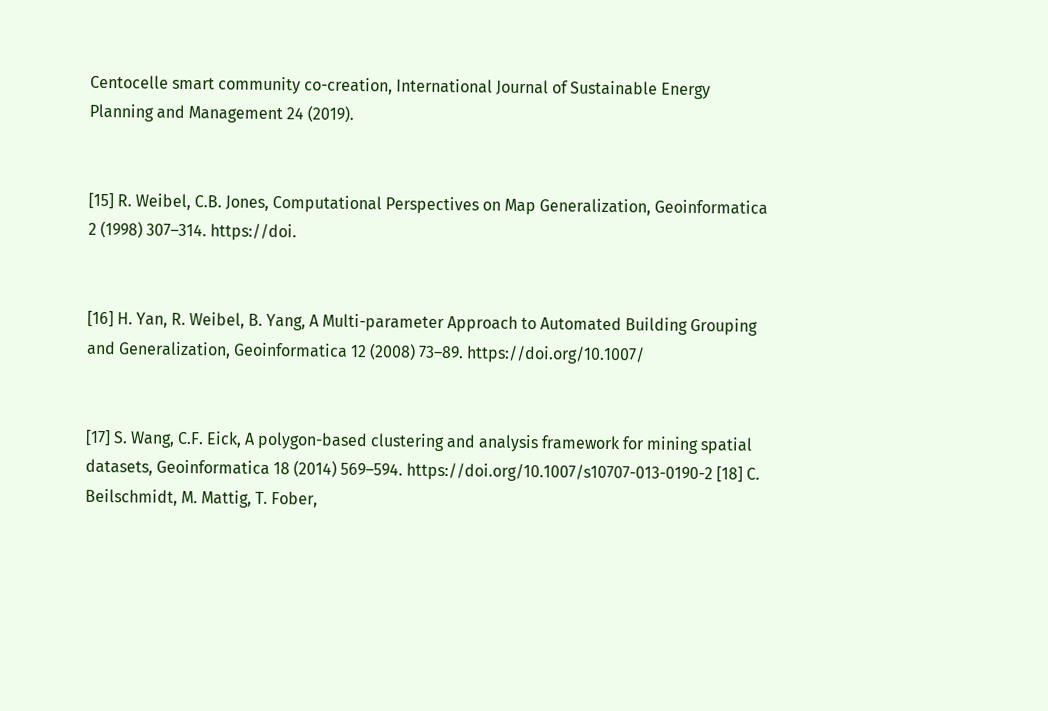Centocelle smart community co-creation, International Journal of Sustainable Energy Planning and Management 24 (2019).


[15] R. Weibel, C.B. Jones, Computational Perspectives on Map Generalization, Geoinformatica 2 (1998) 307–314. https://doi.


[16] H. Yan, R. Weibel, B. Yang, A Multi-parameter Approach to Automated Building Grouping and Generalization, Geoinformatica 12 (2008) 73–89. https://doi.org/10.1007/


[17] S. Wang, C.F. Eick, A polygon-based clustering and analysis framework for mining spatial datasets, Geoinformatica 18 (2014) 569–594. https://doi.org/10.1007/s10707-013-0190-2 [18] C. Beilschmidt, M. Mattig, T. Fober,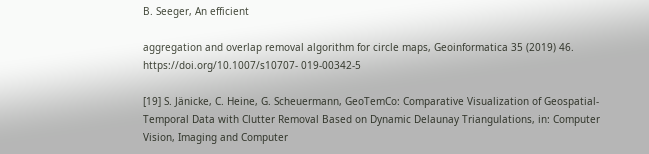B. Seeger, An efficient

aggregation and overlap removal algorithm for circle maps, Geoinformatica 35 (2019) 46. https://doi.org/10.1007/s10707- 019-00342-5

[19] S. Jänicke, C. Heine, G. Scheuermann, GeoTemCo: Comparative Visualization of Geospatial-Temporal Data with Clutter Removal Based on Dynamic Delaunay Triangulations, in: Computer Vision, Imaging and Computer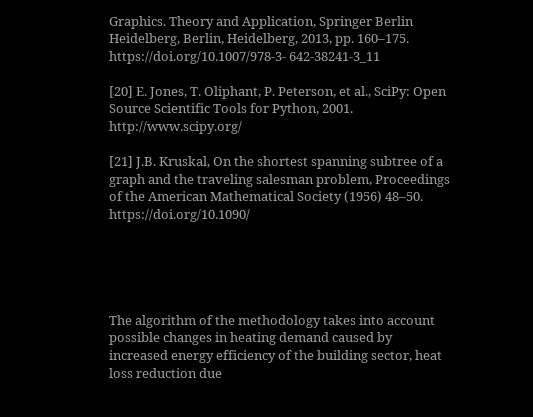Graphics. Theory and Application, Springer Berlin Heidelberg, Berlin, Heidelberg, 2013, pp. 160–175. https://doi.org/10.1007/978-3- 642-38241-3_11

[20] E. Jones, T. Oliphant, P. Peterson, et al., SciPy: Open Source Scientific Tools for Python, 2001. http://www.scipy.org/

[21] J.B. Kruskal, On the shortest spanning subtree of a graph and the traveling salesman problem, Proceedings of the American Mathematical Society (1956) 48–50. https://doi.org/10.1090/





The algorithm of the methodology takes into account possible changes in heating demand caused by increased energy efficiency of the building sector, heat loss reduction due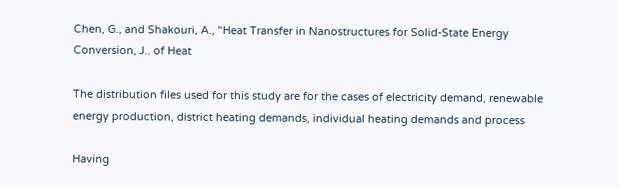Chen, G., and Shakouri, A., "Heat Transfer in Nanostructures for Solid-State Energy Conversion, J.. of Heat

The distribution files used for this study are for the cases of electricity demand, renewable energy production, district heating demands, individual heating demands and process

Having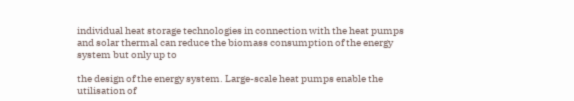individual heat storage technologies in connection with the heat pumps and solar thermal can reduce the biomass consumption of the energy system but only up to

the design of the energy system. Large-scale heat pumps enable the utilisation of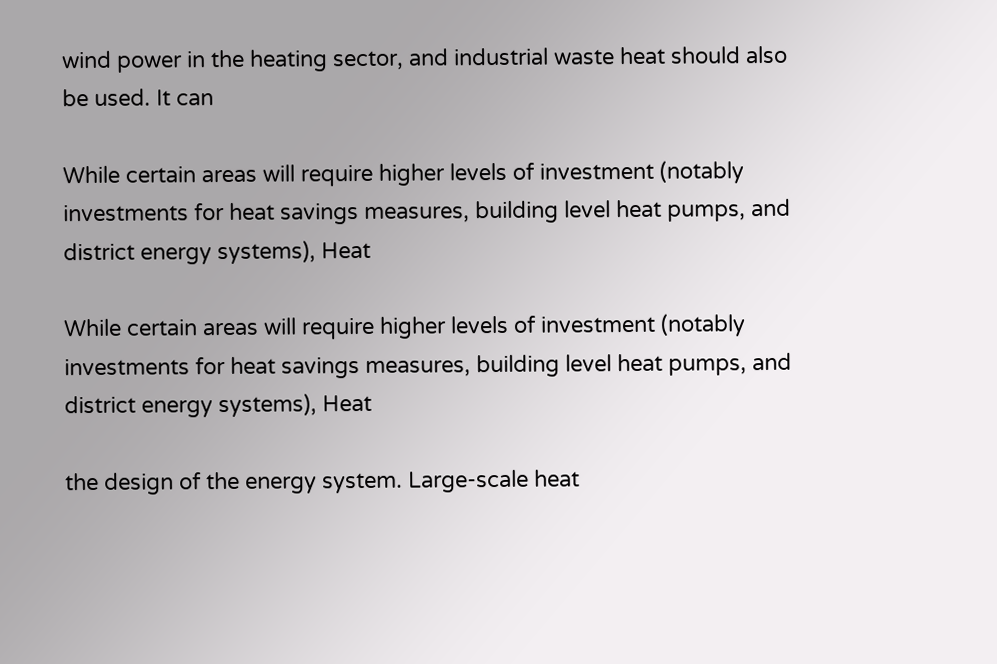wind power in the heating sector, and industrial waste heat should also be used. It can

While certain areas will require higher levels of investment (notably investments for heat savings measures, building level heat pumps, and district energy systems), Heat

While certain areas will require higher levels of investment (notably investments for heat savings measures, building level heat pumps, and district energy systems), Heat

the design of the energy system. Large-scale heat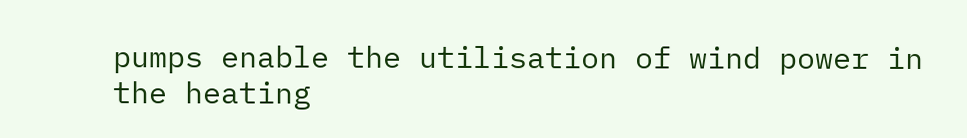pumps enable the utilisation of wind power in the heating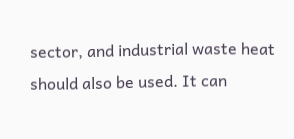sector, and industrial waste heat should also be used. It can